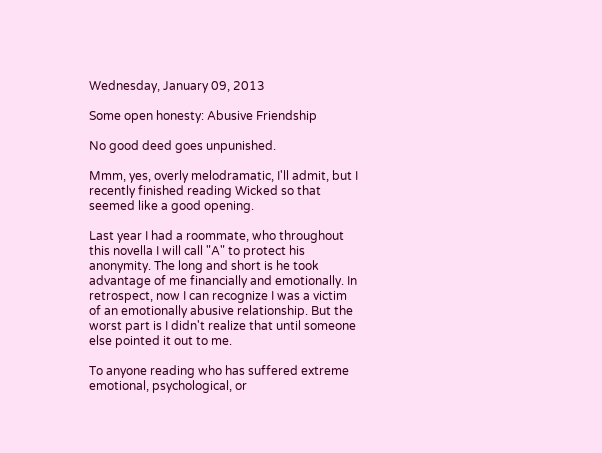Wednesday, January 09, 2013

Some open honesty: Abusive Friendship

No good deed goes unpunished.

Mmm, yes, overly melodramatic, I'll admit, but I recently finished reading Wicked so that seemed like a good opening.

Last year I had a roommate, who throughout this novella I will call "A" to protect his anonymity. The long and short is he took advantage of me financially and emotionally. In retrospect, now I can recognize I was a victim of an emotionally abusive relationship. But the worst part is I didn't realize that until someone else pointed it out to me.

To anyone reading who has suffered extreme emotional, psychological, or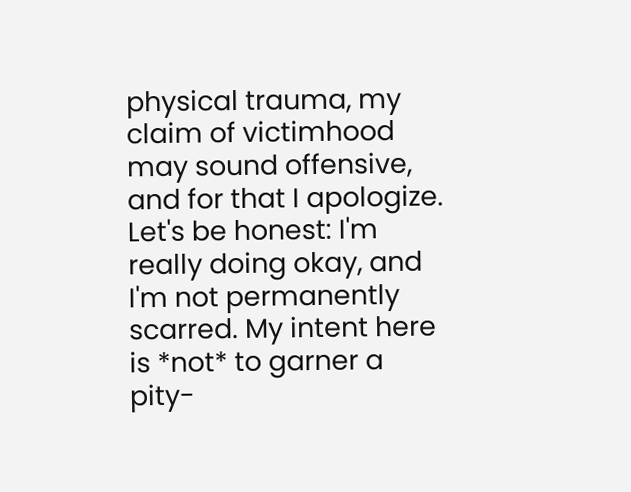physical trauma, my claim of victimhood may sound offensive, and for that I apologize. Let's be honest: I'm really doing okay, and I'm not permanently scarred. My intent here is *not* to garner a pity-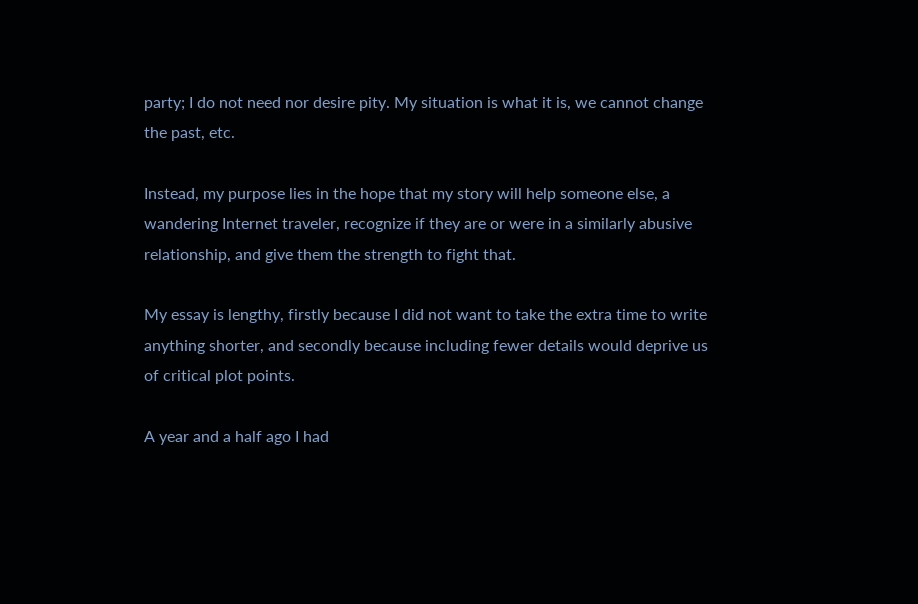party; I do not need nor desire pity. My situation is what it is, we cannot change the past, etc.

Instead, my purpose lies in the hope that my story will help someone else, a wandering Internet traveler, recognize if they are or were in a similarly abusive relationship, and give them the strength to fight that.

My essay is lengthy, firstly because I did not want to take the extra time to write anything shorter, and secondly because including fewer details would deprive us of critical plot points.

A year and a half ago I had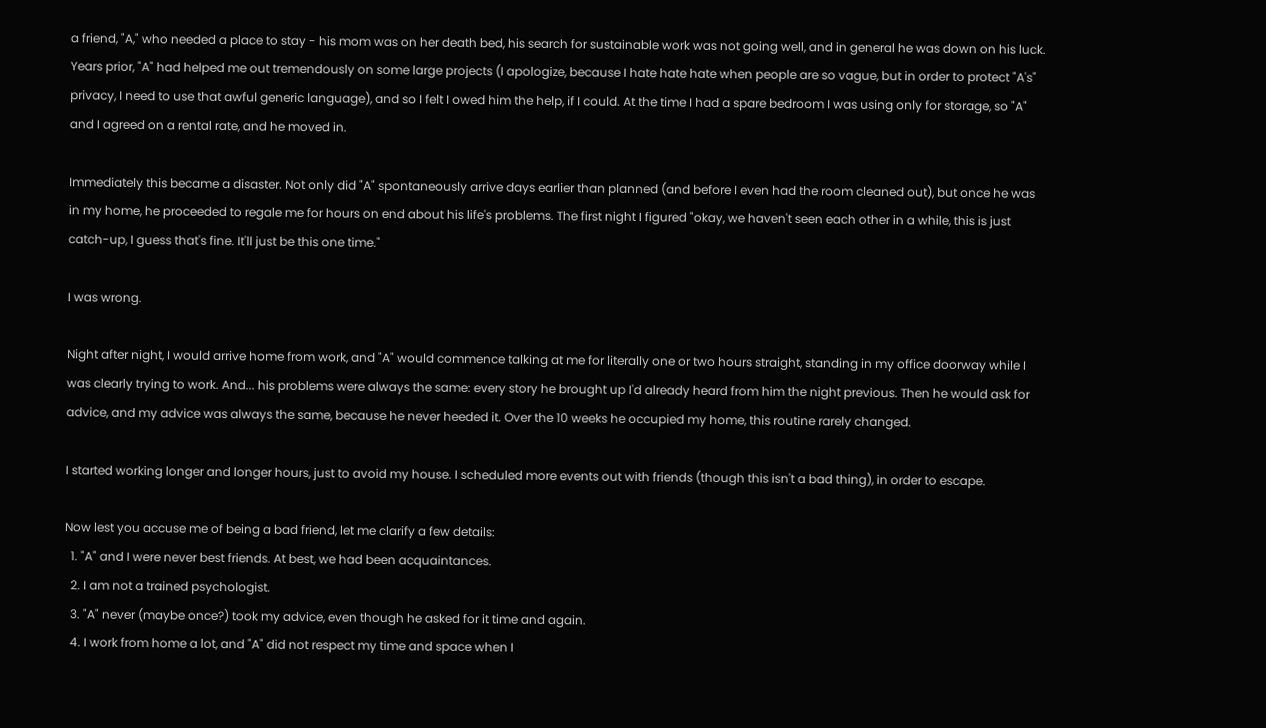a friend, "A," who needed a place to stay - his mom was on her death bed, his search for sustainable work was not going well, and in general he was down on his luck. Years prior, "A" had helped me out tremendously on some large projects (I apologize, because I hate hate hate when people are so vague, but in order to protect "A's" privacy, I need to use that awful generic language), and so I felt I owed him the help, if I could. At the time I had a spare bedroom I was using only for storage, so "A" and I agreed on a rental rate, and he moved in.

Immediately this became a disaster. Not only did "A" spontaneously arrive days earlier than planned (and before I even had the room cleaned out), but once he was in my home, he proceeded to regale me for hours on end about his life's problems. The first night I figured "okay, we haven't seen each other in a while, this is just catch-up, I guess that's fine. It'll just be this one time."

I was wrong.

Night after night, I would arrive home from work, and "A" would commence talking at me for literally one or two hours straight, standing in my office doorway while I was clearly trying to work. And... his problems were always the same: every story he brought up I'd already heard from him the night previous. Then he would ask for advice, and my advice was always the same, because he never heeded it. Over the 10 weeks he occupied my home, this routine rarely changed.

I started working longer and longer hours, just to avoid my house. I scheduled more events out with friends (though this isn't a bad thing), in order to escape.

Now lest you accuse me of being a bad friend, let me clarify a few details:
  1. "A" and I were never best friends. At best, we had been acquaintances.
  2. I am not a trained psychologist.
  3. "A" never (maybe once?) took my advice, even though he asked for it time and again.
  4. I work from home a lot, and "A" did not respect my time and space when I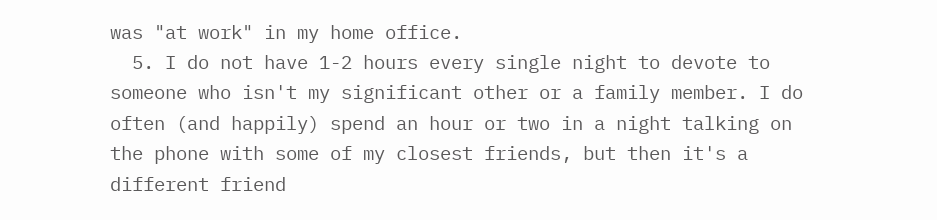was "at work" in my home office.
  5. I do not have 1-2 hours every single night to devote to someone who isn't my significant other or a family member. I do often (and happily) spend an hour or two in a night talking on the phone with some of my closest friends, but then it's a different friend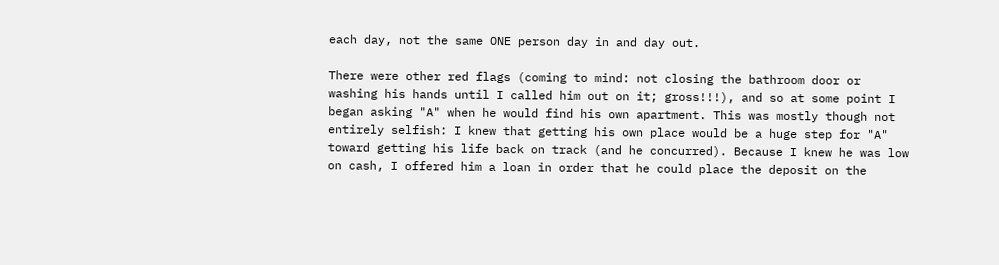each day, not the same ONE person day in and day out.

There were other red flags (coming to mind: not closing the bathroom door or washing his hands until I called him out on it; gross!!!), and so at some point I began asking "A" when he would find his own apartment. This was mostly though not entirely selfish: I knew that getting his own place would be a huge step for "A" toward getting his life back on track (and he concurred). Because I knew he was low on cash, I offered him a loan in order that he could place the deposit on the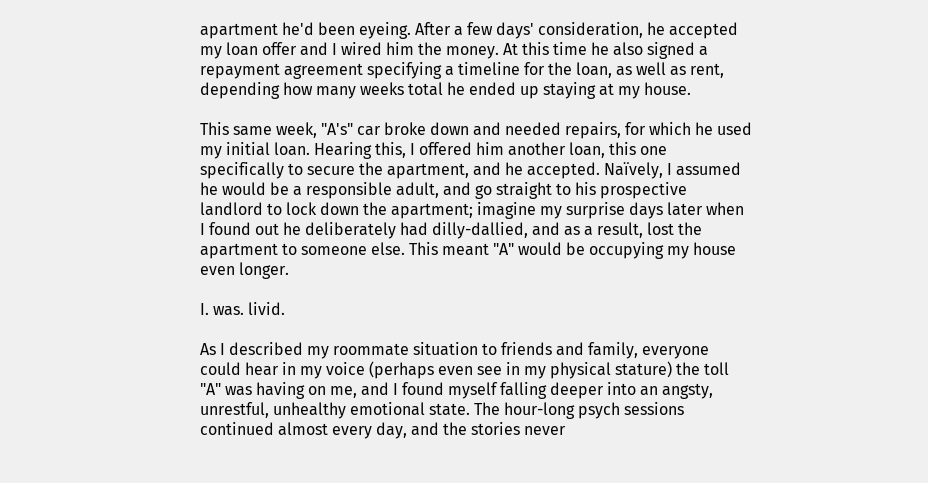apartment he'd been eyeing. After a few days' consideration, he accepted my loan offer and I wired him the money. At this time he also signed a repayment agreement specifying a timeline for the loan, as well as rent, depending how many weeks total he ended up staying at my house.

This same week, "A's" car broke down and needed repairs, for which he used my initial loan. Hearing this, I offered him another loan, this one specifically to secure the apartment, and he accepted. Naïvely, I assumed he would be a responsible adult, and go straight to his prospective landlord to lock down the apartment; imagine my surprise days later when I found out he deliberately had dilly-dallied, and as a result, lost the apartment to someone else. This meant "A" would be occupying my house even longer.

I. was. livid.

As I described my roommate situation to friends and family, everyone could hear in my voice (perhaps even see in my physical stature) the toll "A" was having on me, and I found myself falling deeper into an angsty, unrestful, unhealthy emotional state. The hour-long psych sessions continued almost every day, and the stories never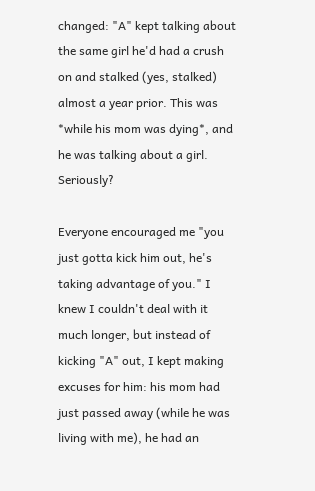changed: "A" kept talking about the same girl he'd had a crush on and stalked (yes, stalked) almost a year prior. This was *while his mom was dying*, and he was talking about a girl. Seriously?

Everyone encouraged me "you just gotta kick him out, he's taking advantage of you." I knew I couldn't deal with it much longer, but instead of kicking "A" out, I kept making excuses for him: his mom had just passed away (while he was living with me), he had an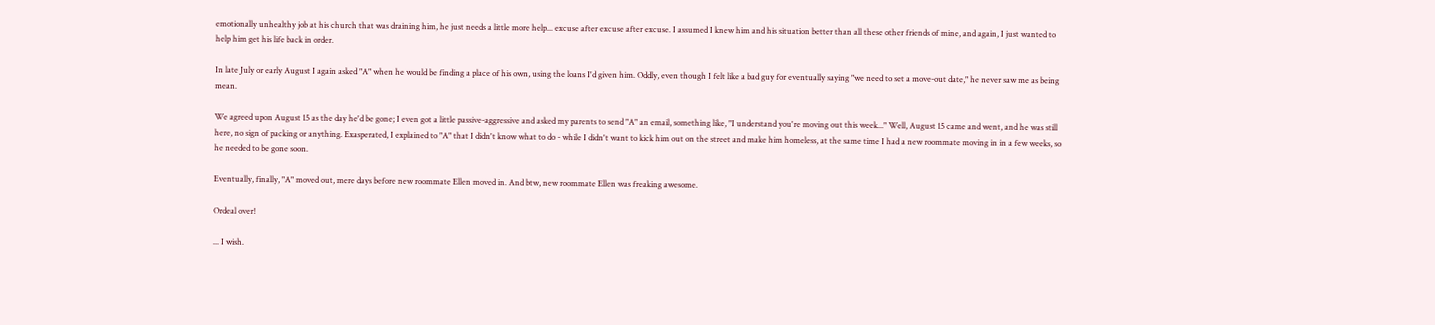emotionally unhealthy job at his church that was draining him, he just needs a little more help... excuse after excuse after excuse. I assumed I knew him and his situation better than all these other friends of mine, and again, I just wanted to help him get his life back in order.

In late July or early August I again asked "A" when he would be finding a place of his own, using the loans I'd given him. Oddly, even though I felt like a bad guy for eventually saying "we need to set a move-out date," he never saw me as being mean.

We agreed upon August 15 as the day he'd be gone; I even got a little passive-aggressive and asked my parents to send "A" an email, something like, "I understand you're moving out this week..." Well, August 15 came and went, and he was still here, no sign of packing or anything. Exasperated, I explained to "A" that I didn't know what to do - while I didn't want to kick him out on the street and make him homeless, at the same time I had a new roommate moving in in a few weeks, so he needed to be gone soon.

Eventually, finally, "A" moved out, mere days before new roommate Ellen moved in. And btw, new roommate Ellen was freaking awesome.

Ordeal over!

... I wish.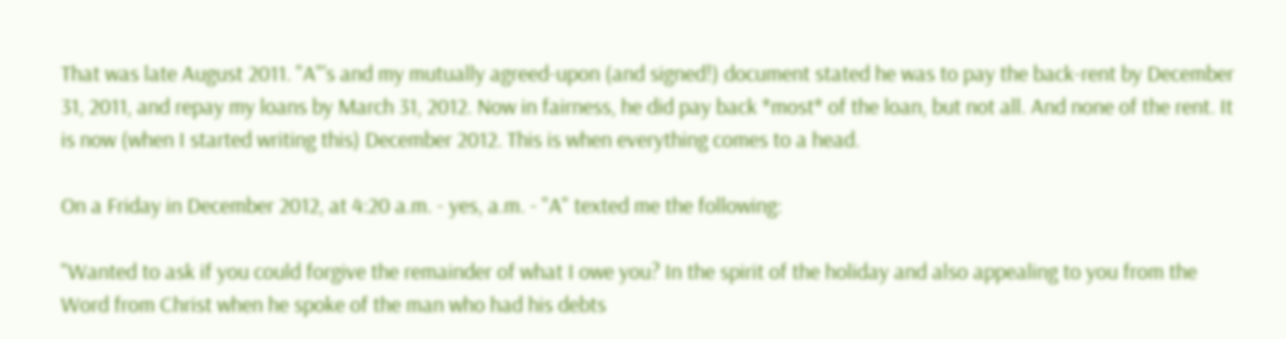That was late August 2011. "A"'s and my mutually agreed-upon (and signed!) document stated he was to pay the back-rent by December 31, 2011, and repay my loans by March 31, 2012. Now in fairness, he did pay back *most* of the loan, but not all. And none of the rent. It is now (when I started writing this) December 2012. This is when everything comes to a head.

On a Friday in December 2012, at 4:20 a.m. - yes, a.m. - "A" texted me the following:

"Wanted to ask if you could forgive the remainder of what I owe you? In the spirit of the holiday and also appealing to you from the Word from Christ when he spoke of the man who had his debts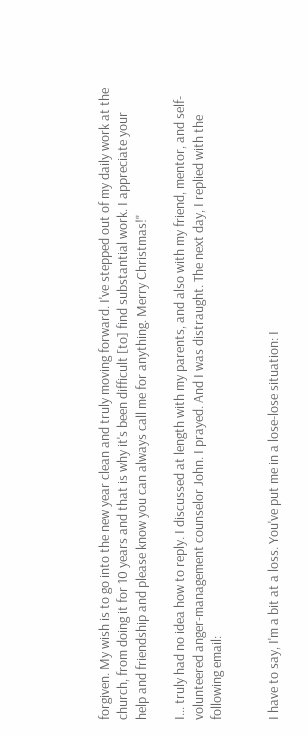forgiven. My wish is to go into the new year clean and truly moving forward. I've stepped out of my daily work at the church, from doing it for 10 years and that is why it's been difficult [to] find substantial work. I appreciate your help and friendship and please know you can always call me for anything. Merry Christmas!"

I... truly had no idea how to reply. I discussed at length with my parents, and also with my friend, mentor, and self-volunteered anger-management counselor John. I prayed. And I was distraught. The next day, I replied with the following email:


I have to say, I'm a bit at a loss. You've put me in a lose-lose situation: I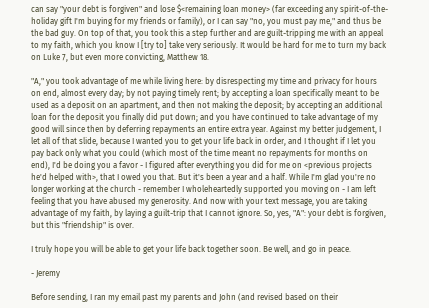can say "your debt is forgiven" and lose $<remaining loan money> (far exceeding any spirit-of-the-holiday gift I'm buying for my friends or family), or I can say "no, you must pay me," and thus be the bad guy. On top of that, you took this a step further and are guilt-tripping me with an appeal to my faith, which you know I [try to] take very seriously. It would be hard for me to turn my back on Luke 7, but even more convicting, Matthew 18.

"A," you took advantage of me while living here: by disrespecting my time and privacy for hours on end, almost every day; by not paying timely rent; by accepting a loan specifically meant to be used as a deposit on an apartment, and then not making the deposit; by accepting an additional loan for the deposit you finally did put down; and you have continued to take advantage of my good will since then by deferring repayments an entire extra year. Against my better judgement, I let all of that slide, because I wanted you to get your life back in order, and I thought if I let you pay back only what you could (which most of the time meant no repayments for months on end), I'd be doing you a favor - I figured after everything you did for me on <previous projects he'd helped with>, that I owed you that. But it's been a year and a half. While I'm glad you're no longer working at the church - remember I wholeheartedly supported you moving on - I am left feeling that you have abused my generosity. And now with your text message, you are taking advantage of my faith, by laying a guilt-trip that I cannot ignore. So, yes, "A": your debt is forgiven, but this "friendship" is over.

I truly hope you will be able to get your life back together soon. Be well, and go in peace.

- Jeremy

Before sending, I ran my email past my parents and John (and revised based on their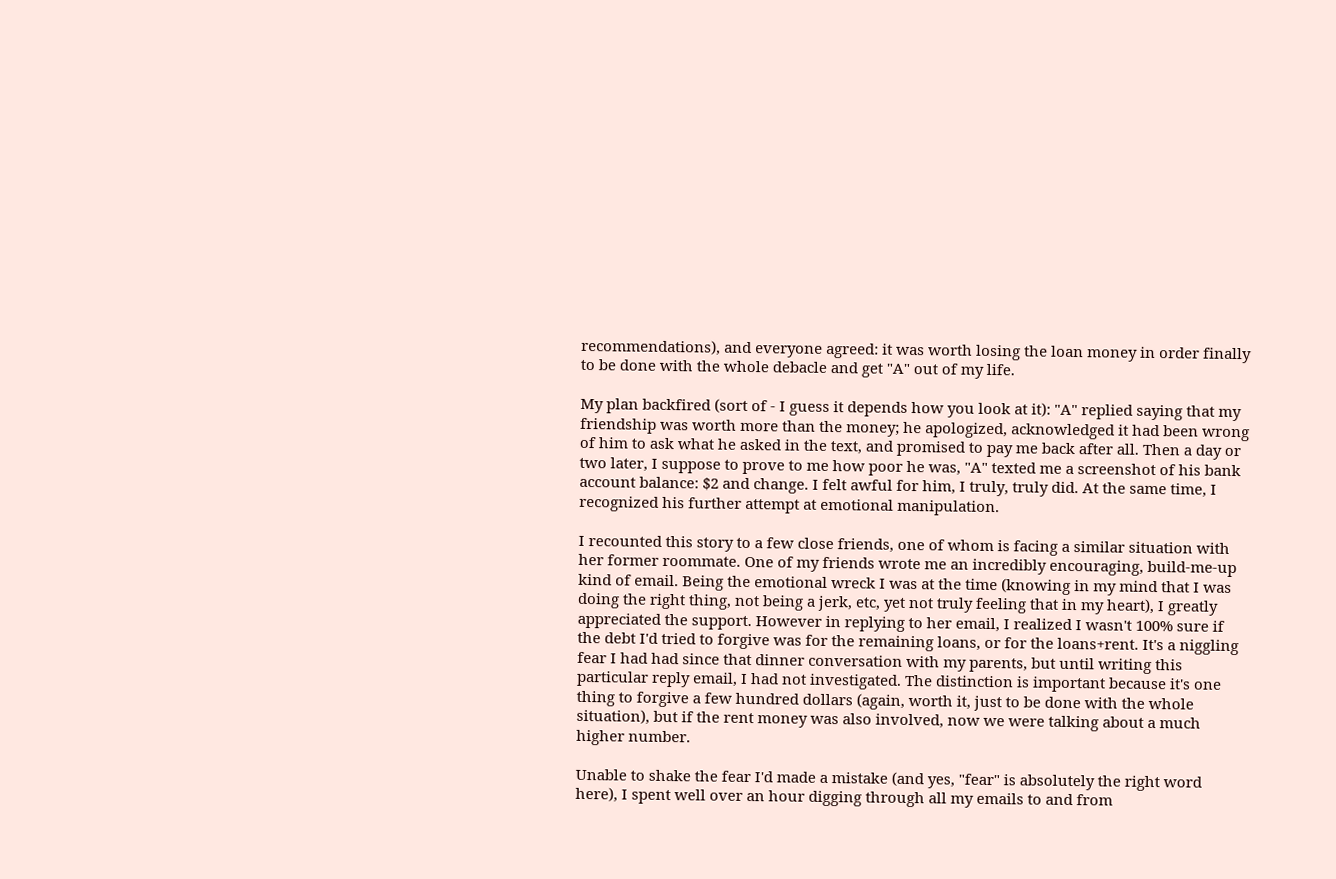recommendations), and everyone agreed: it was worth losing the loan money in order finally to be done with the whole debacle and get "A" out of my life.

My plan backfired (sort of - I guess it depends how you look at it): "A" replied saying that my friendship was worth more than the money; he apologized, acknowledged it had been wrong of him to ask what he asked in the text, and promised to pay me back after all. Then a day or two later, I suppose to prove to me how poor he was, "A" texted me a screenshot of his bank account balance: $2 and change. I felt awful for him, I truly, truly did. At the same time, I recognized his further attempt at emotional manipulation.

I recounted this story to a few close friends, one of whom is facing a similar situation with her former roommate. One of my friends wrote me an incredibly encouraging, build-me-up kind of email. Being the emotional wreck I was at the time (knowing in my mind that I was doing the right thing, not being a jerk, etc, yet not truly feeling that in my heart), I greatly appreciated the support. However in replying to her email, I realized I wasn't 100% sure if the debt I'd tried to forgive was for the remaining loans, or for the loans+rent. It's a niggling fear I had had since that dinner conversation with my parents, but until writing this particular reply email, I had not investigated. The distinction is important because it's one thing to forgive a few hundred dollars (again, worth it, just to be done with the whole situation), but if the rent money was also involved, now we were talking about a much higher number.

Unable to shake the fear I'd made a mistake (and yes, "fear" is absolutely the right word here), I spent well over an hour digging through all my emails to and from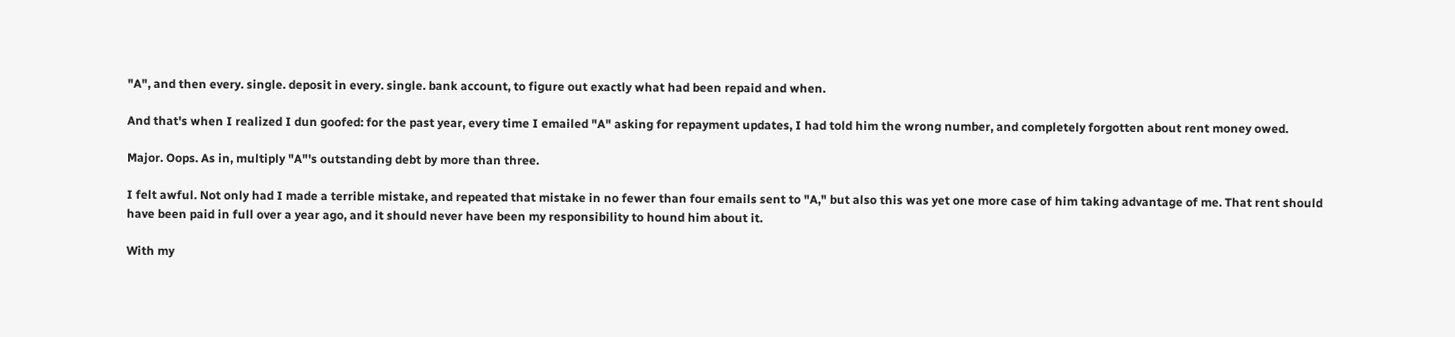"A", and then every. single. deposit in every. single. bank account, to figure out exactly what had been repaid and when.

And that's when I realized I dun goofed: for the past year, every time I emailed "A" asking for repayment updates, I had told him the wrong number, and completely forgotten about rent money owed.

Major. Oops. As in, multiply "A"'s outstanding debt by more than three.

I felt awful. Not only had I made a terrible mistake, and repeated that mistake in no fewer than four emails sent to "A," but also this was yet one more case of him taking advantage of me. That rent should have been paid in full over a year ago, and it should never have been my responsibility to hound him about it.

With my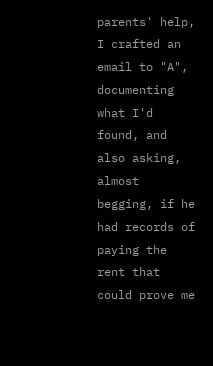parents' help, I crafted an email to "A", documenting what I'd found, and also asking, almost begging, if he had records of paying the rent that could prove me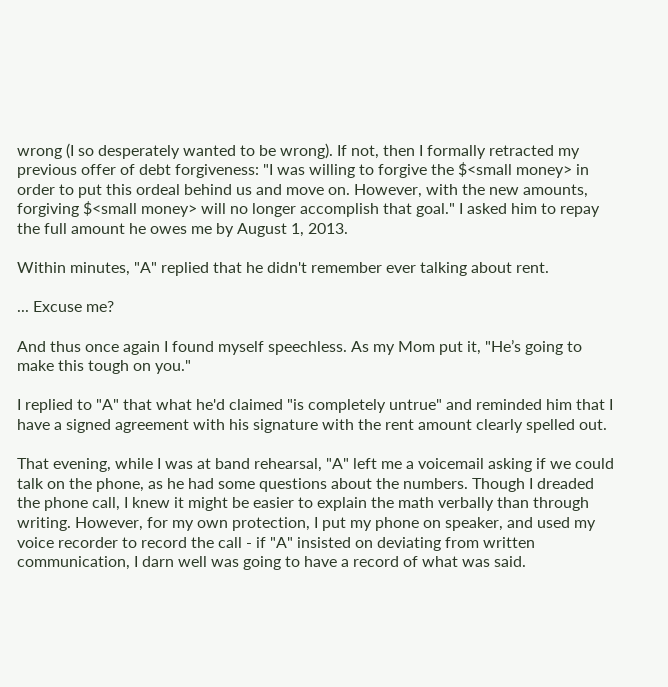wrong (I so desperately wanted to be wrong). If not, then I formally retracted my previous offer of debt forgiveness: "I was willing to forgive the $<small money> in order to put this ordeal behind us and move on. However, with the new amounts, forgiving $<small money> will no longer accomplish that goal." I asked him to repay the full amount he owes me by August 1, 2013.

Within minutes, "A" replied that he didn't remember ever talking about rent.

... Excuse me?

And thus once again I found myself speechless. As my Mom put it, "He’s going to make this tough on you."

I replied to "A" that what he'd claimed "is completely untrue" and reminded him that I have a signed agreement with his signature with the rent amount clearly spelled out.

That evening, while I was at band rehearsal, "A" left me a voicemail asking if we could talk on the phone, as he had some questions about the numbers. Though I dreaded the phone call, I knew it might be easier to explain the math verbally than through writing. However, for my own protection, I put my phone on speaker, and used my voice recorder to record the call - if "A" insisted on deviating from written communication, I darn well was going to have a record of what was said.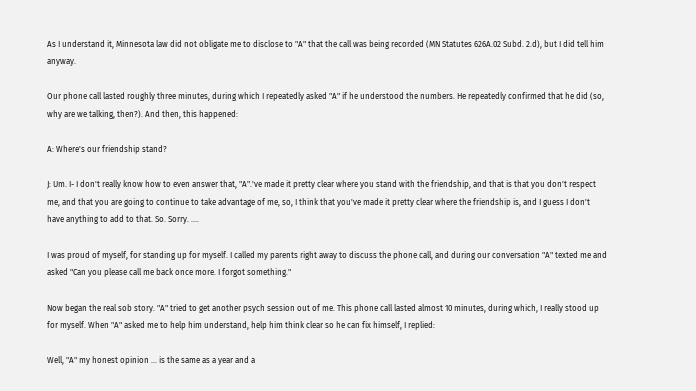As I understand it, Minnesota law did not obligate me to disclose to "A" that the call was being recorded (MN Statutes 626A.02 Subd. 2.d), but I did tell him anyway.

Our phone call lasted roughly three minutes, during which I repeatedly asked "A" if he understood the numbers. He repeatedly confirmed that he did (so, why are we talking, then?). And then, this happened:

A: Where's our friendship stand?

J: Um. I- I don't really know how to even answer that, "A".'ve made it pretty clear where you stand with the friendship, and that is that you don't respect me, and that you are going to continue to take advantage of me, so, I think that you've made it pretty clear where the friendship is, and I guess I don't have anything to add to that. So. Sorry. ....

I was proud of myself, for standing up for myself. I called my parents right away to discuss the phone call, and during our conversation "A" texted me and asked "Can you please call me back once more. I forgot something."

Now began the real sob story. "A" tried to get another psych session out of me. This phone call lasted almost 10 minutes, during which, I really stood up for myself. When "A" asked me to help him understand, help him think clear so he can fix himself, I replied:

Well, "A" my honest opinion ... is the same as a year and a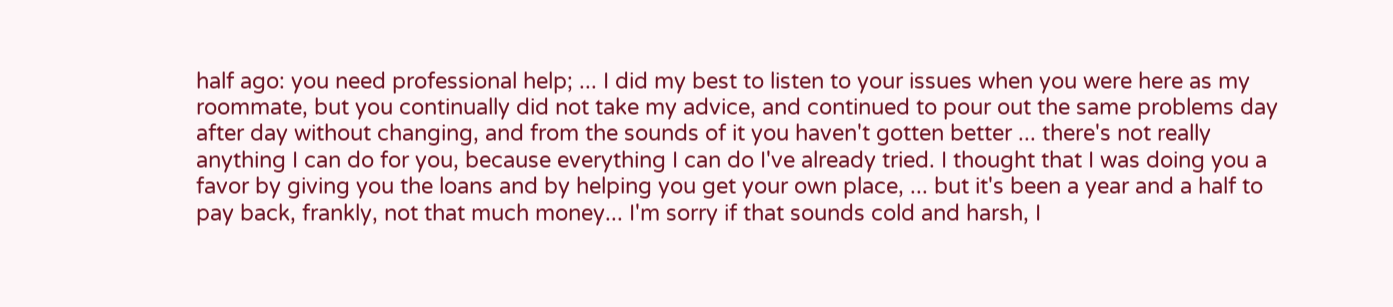half ago: you need professional help; ... I did my best to listen to your issues when you were here as my roommate, but you continually did not take my advice, and continued to pour out the same problems day after day without changing, and from the sounds of it you haven't gotten better ... there's not really anything I can do for you, because everything I can do I've already tried. I thought that I was doing you a favor by giving you the loans and by helping you get your own place, ... but it's been a year and a half to pay back, frankly, not that much money... I'm sorry if that sounds cold and harsh, I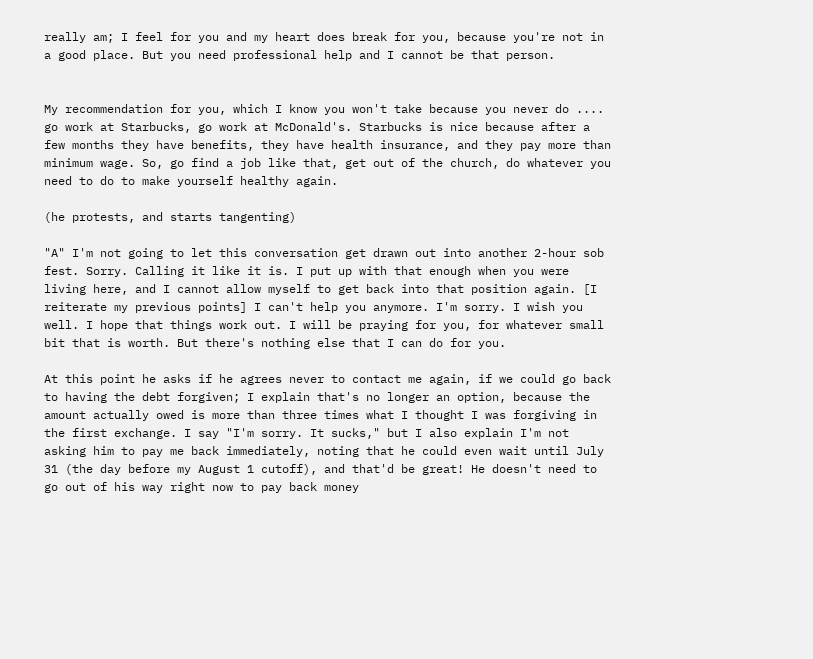really am; I feel for you and my heart does break for you, because you're not in a good place. But you need professional help and I cannot be that person.


My recommendation for you, which I know you won't take because you never do .... go work at Starbucks, go work at McDonald's. Starbucks is nice because after a few months they have benefits, they have health insurance, and they pay more than minimum wage. So, go find a job like that, get out of the church, do whatever you need to do to make yourself healthy again.

(he protests, and starts tangenting)

"A" I'm not going to let this conversation get drawn out into another 2-hour sob fest. Sorry. Calling it like it is. I put up with that enough when you were living here, and I cannot allow myself to get back into that position again. [I reiterate my previous points] I can't help you anymore. I'm sorry. I wish you well. I hope that things work out. I will be praying for you, for whatever small bit that is worth. But there's nothing else that I can do for you.

At this point he asks if he agrees never to contact me again, if we could go back to having the debt forgiven; I explain that's no longer an option, because the amount actually owed is more than three times what I thought I was forgiving in the first exchange. I say "I'm sorry. It sucks," but I also explain I'm not asking him to pay me back immediately, noting that he could even wait until July 31 (the day before my August 1 cutoff), and that'd be great! He doesn't need to go out of his way right now to pay back money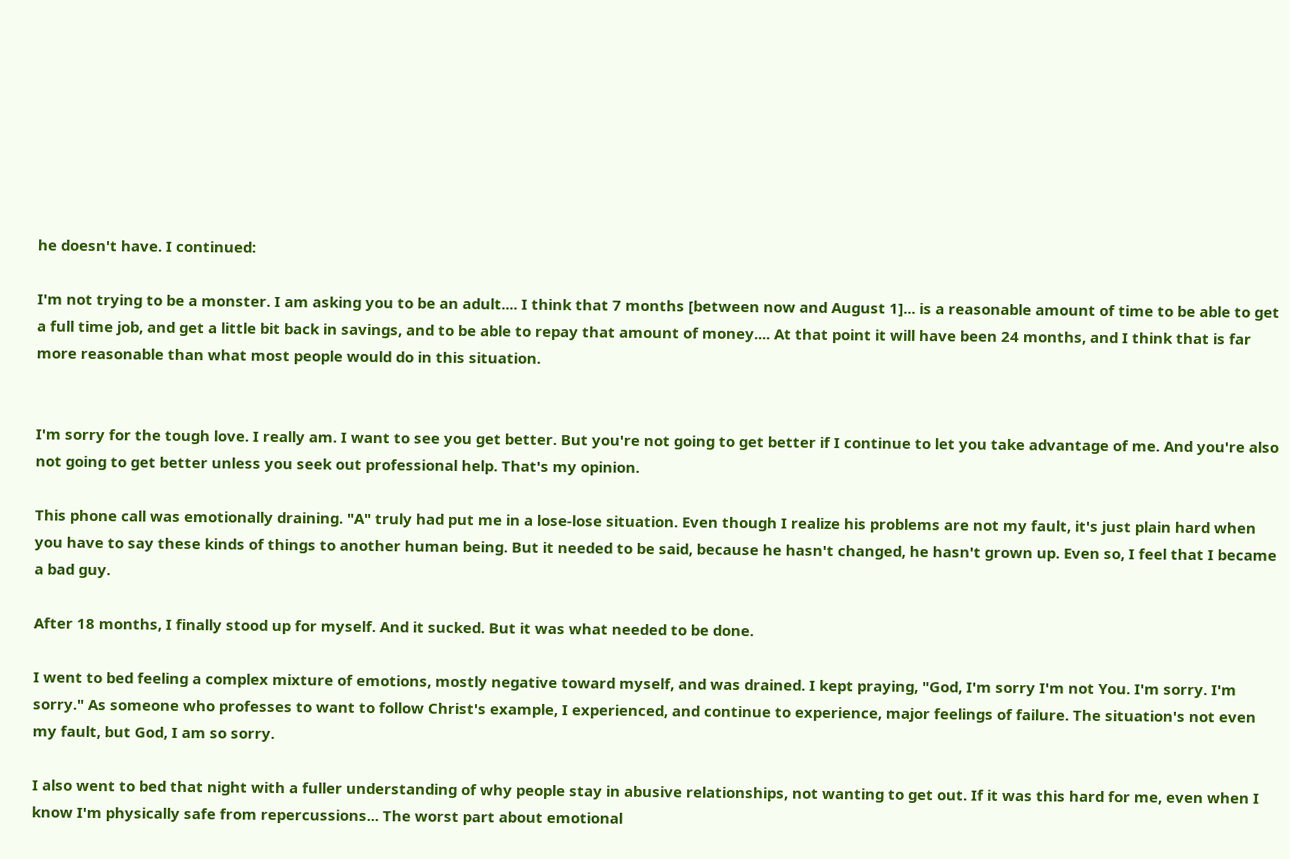he doesn't have. I continued:

I'm not trying to be a monster. I am asking you to be an adult.... I think that 7 months [between now and August 1]... is a reasonable amount of time to be able to get a full time job, and get a little bit back in savings, and to be able to repay that amount of money.... At that point it will have been 24 months, and I think that is far more reasonable than what most people would do in this situation.


I'm sorry for the tough love. I really am. I want to see you get better. But you're not going to get better if I continue to let you take advantage of me. And you're also not going to get better unless you seek out professional help. That's my opinion.

This phone call was emotionally draining. "A" truly had put me in a lose-lose situation. Even though I realize his problems are not my fault, it's just plain hard when you have to say these kinds of things to another human being. But it needed to be said, because he hasn't changed, he hasn't grown up. Even so, I feel that I became a bad guy.

After 18 months, I finally stood up for myself. And it sucked. But it was what needed to be done.

I went to bed feeling a complex mixture of emotions, mostly negative toward myself, and was drained. I kept praying, "God, I'm sorry I'm not You. I'm sorry. I'm sorry." As someone who professes to want to follow Christ's example, I experienced, and continue to experience, major feelings of failure. The situation's not even my fault, but God, I am so sorry.

I also went to bed that night with a fuller understanding of why people stay in abusive relationships, not wanting to get out. If it was this hard for me, even when I know I'm physically safe from repercussions... The worst part about emotional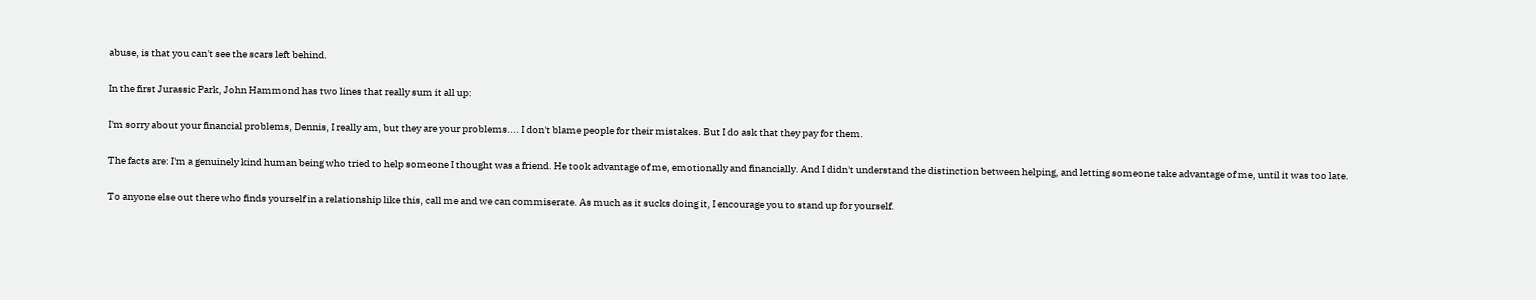abuse, is that you can't see the scars left behind.

In the first Jurassic Park, John Hammond has two lines that really sum it all up:

I'm sorry about your financial problems, Dennis, I really am, but they are your problems.... I don't blame people for their mistakes. But I do ask that they pay for them.

The facts are: I'm a genuinely kind human being who tried to help someone I thought was a friend. He took advantage of me, emotionally and financially. And I didn't understand the distinction between helping, and letting someone take advantage of me, until it was too late.

To anyone else out there who finds yourself in a relationship like this, call me and we can commiserate. As much as it sucks doing it, I encourage you to stand up for yourself.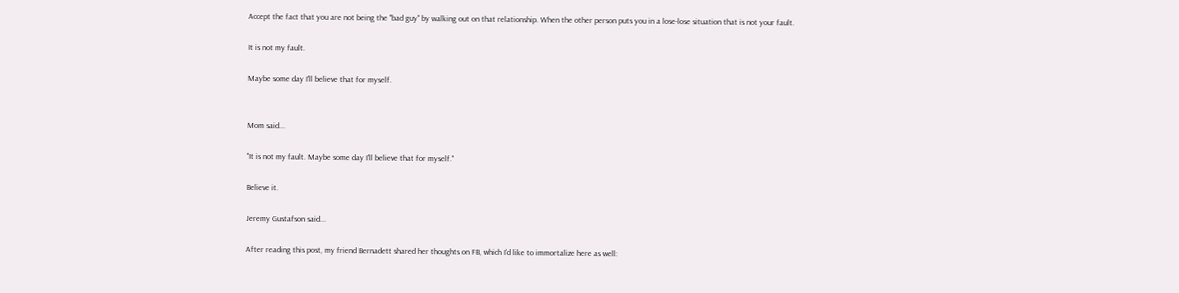Accept the fact that you are not being the "bad guy" by walking out on that relationship. When the other person puts you in a lose-lose situation that is not your fault.

It is not my fault.

Maybe some day I'll believe that for myself.


Mom said...

"It is not my fault. Maybe some day I'll believe that for myself."

Believe it.

Jeremy Gustafson said...

After reading this post, my friend Bernadett shared her thoughts on FB, which I'd like to immortalize here as well: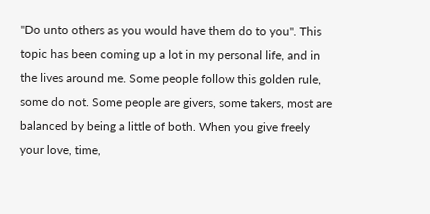"Do unto others as you would have them do to you". This topic has been coming up a lot in my personal life, and in the lives around me. Some people follow this golden rule, some do not. Some people are givers, some takers, most are balanced by being a little of both. When you give freely your love, time,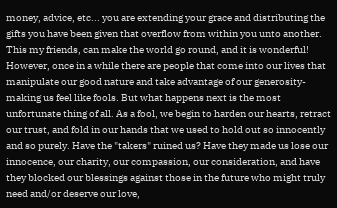money, advice, etc... you are extending your grace and distributing the gifts you have been given that overflow from within you unto another. This my friends, can make the world go round, and it is wonderful! However, once in a while there are people that come into our lives that manipulate our good nature and take advantage of our generosity- making us feel like fools. But what happens next is the most unfortunate thing of all. As a fool, we begin to harden our hearts, retract our trust, and fold in our hands that we used to hold out so innocently and so purely. Have the "takers" ruined us? Have they made us lose our innocence, our charity, our compassion, our consideration, and have they blocked our blessings against those in the future who might truly need and/or deserve our love,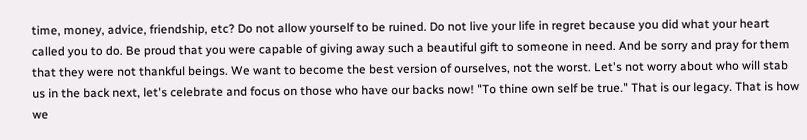time, money, advice, friendship, etc? Do not allow yourself to be ruined. Do not live your life in regret because you did what your heart called you to do. Be proud that you were capable of giving away such a beautiful gift to someone in need. And be sorry and pray for them that they were not thankful beings. We want to become the best version of ourselves, not the worst. Let's not worry about who will stab us in the back next, let's celebrate and focus on those who have our backs now! "To thine own self be true." That is our legacy. That is how we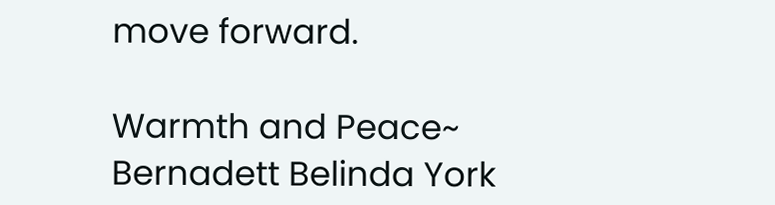move forward.

Warmth and Peace~ Bernadett Belinda York